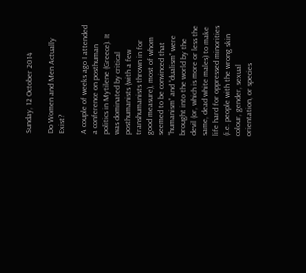Sunday, 12 October 2014

Do Women and Men Actually Exist?

A couple of weeks ago I attended a conference on posthuman politics in Mytilene (Greece). It was dominated by critical posthumanists (with a few transhumanists thrown in for good measure), most of whom seemed to be convinced that “humanism” and “dualism” were brought into the world by the devil (or, which is more or less the same, dead white males) to make life hard for oppressed minorities (i.e. people with the wrong skin colour, gender, sexual orientation, or species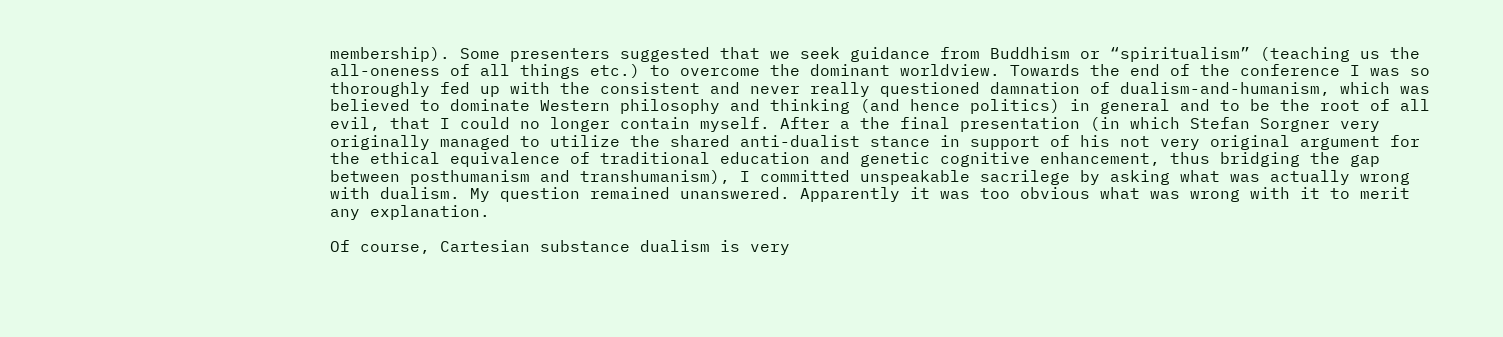membership). Some presenters suggested that we seek guidance from Buddhism or “spiritualism” (teaching us the all-oneness of all things etc.) to overcome the dominant worldview. Towards the end of the conference I was so thoroughly fed up with the consistent and never really questioned damnation of dualism-and-humanism, which was believed to dominate Western philosophy and thinking (and hence politics) in general and to be the root of all evil, that I could no longer contain myself. After a the final presentation (in which Stefan Sorgner very originally managed to utilize the shared anti-dualist stance in support of his not very original argument for the ethical equivalence of traditional education and genetic cognitive enhancement, thus bridging the gap between posthumanism and transhumanism), I committed unspeakable sacrilege by asking what was actually wrong with dualism. My question remained unanswered. Apparently it was too obvious what was wrong with it to merit any explanation.

Of course, Cartesian substance dualism is very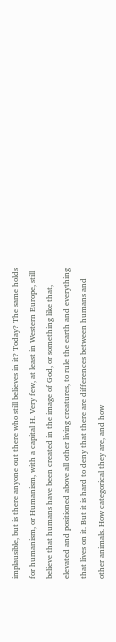implausible, but is there anyone out there who still believes in it? Today? The same holds for humanism, or Humanism, with a capital H. Very few, at least in Western Europe, still believe that humans have been created in the image of God, or something like that, elevated and positioned above all other living creatures, to rule the earth and everything that lives on it. But it is hard to deny that there are differences between humans and other animals. How categorical they are, and how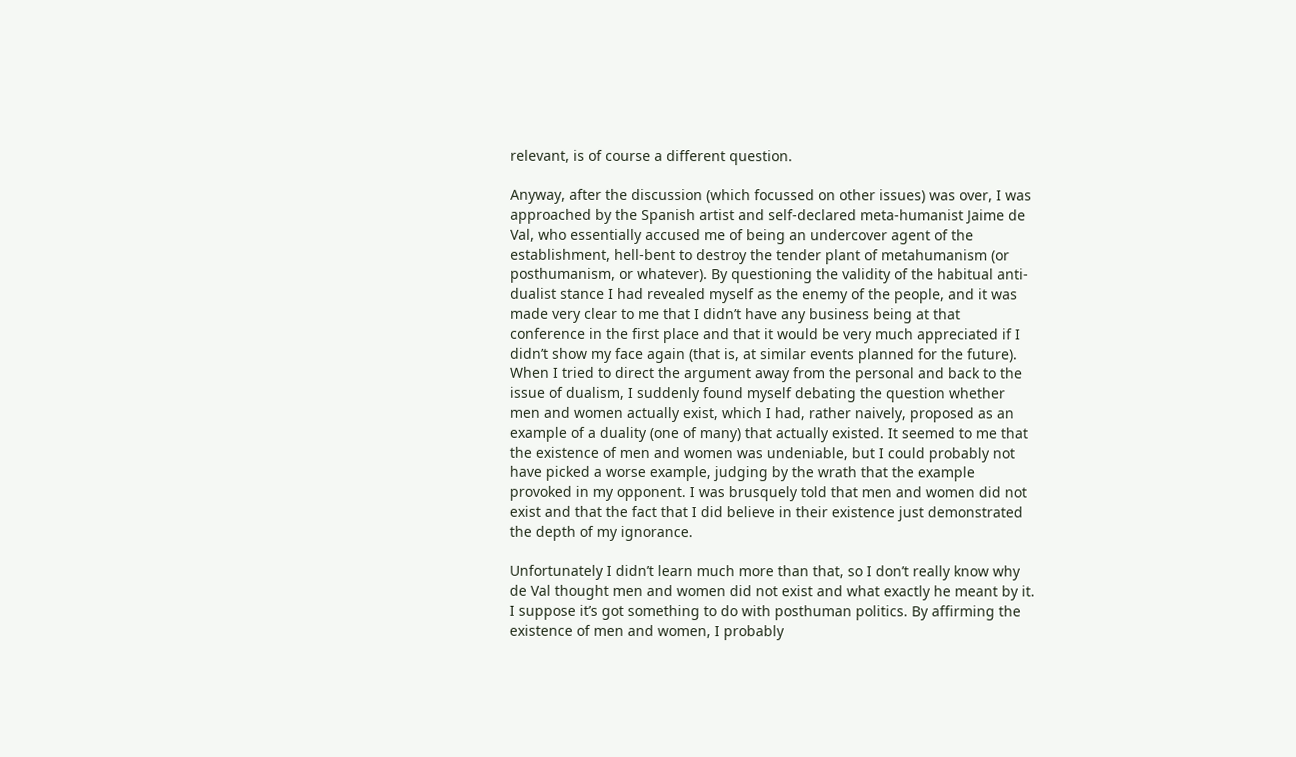relevant, is of course a different question.

Anyway, after the discussion (which focussed on other issues) was over, I was approached by the Spanish artist and self-declared meta-humanist Jaime de Val, who essentially accused me of being an undercover agent of the establishment, hell-bent to destroy the tender plant of metahumanism (or posthumanism, or whatever). By questioning the validity of the habitual anti-dualist stance I had revealed myself as the enemy of the people, and it was made very clear to me that I didn’t have any business being at that conference in the first place and that it would be very much appreciated if I didn’t show my face again (that is, at similar events planned for the future). When I tried to direct the argument away from the personal and back to the issue of dualism, I suddenly found myself debating the question whether men and women actually exist, which I had, rather naively, proposed as an example of a duality (one of many) that actually existed. It seemed to me that the existence of men and women was undeniable, but I could probably not have picked a worse example, judging by the wrath that the example provoked in my opponent. I was brusquely told that men and women did not exist and that the fact that I did believe in their existence just demonstrated the depth of my ignorance.

Unfortunately I didn’t learn much more than that, so I don’t really know why de Val thought men and women did not exist and what exactly he meant by it. I suppose it’s got something to do with posthuman politics. By affirming the existence of men and women, I probably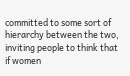committed to some sort of hierarchy between the two, inviting people to think that if women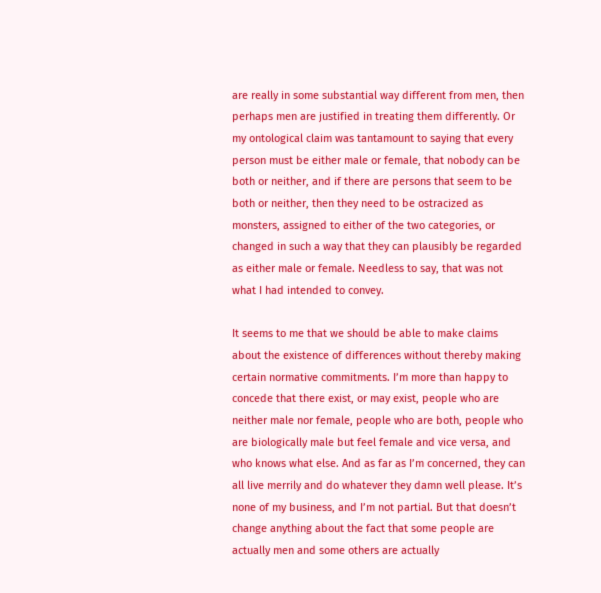are really in some substantial way different from men, then perhaps men are justified in treating them differently. Or my ontological claim was tantamount to saying that every person must be either male or female, that nobody can be both or neither, and if there are persons that seem to be both or neither, then they need to be ostracized as monsters, assigned to either of the two categories, or changed in such a way that they can plausibly be regarded as either male or female. Needless to say, that was not what I had intended to convey.

It seems to me that we should be able to make claims about the existence of differences without thereby making certain normative commitments. I’m more than happy to concede that there exist, or may exist, people who are neither male nor female, people who are both, people who are biologically male but feel female and vice versa, and who knows what else. And as far as I’m concerned, they can all live merrily and do whatever they damn well please. It’s none of my business, and I’m not partial. But that doesn’t change anything about the fact that some people are actually men and some others are actually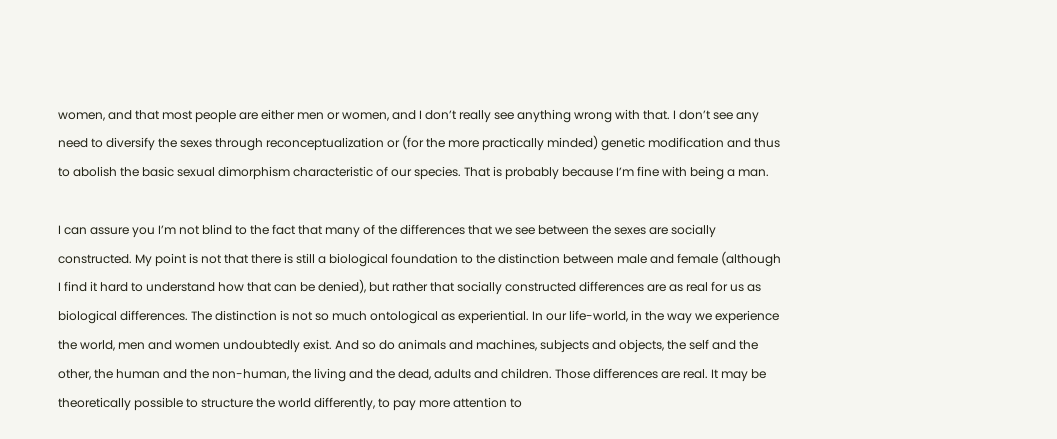women, and that most people are either men or women, and I don’t really see anything wrong with that. I don’t see any need to diversify the sexes through reconceptualization or (for the more practically minded) genetic modification and thus to abolish the basic sexual dimorphism characteristic of our species. That is probably because I’m fine with being a man.

I can assure you I’m not blind to the fact that many of the differences that we see between the sexes are socially constructed. My point is not that there is still a biological foundation to the distinction between male and female (although I find it hard to understand how that can be denied), but rather that socially constructed differences are as real for us as biological differences. The distinction is not so much ontological as experiential. In our life-world, in the way we experience the world, men and women undoubtedly exist. And so do animals and machines, subjects and objects, the self and the other, the human and the non-human, the living and the dead, adults and children. Those differences are real. It may be theoretically possible to structure the world differently, to pay more attention to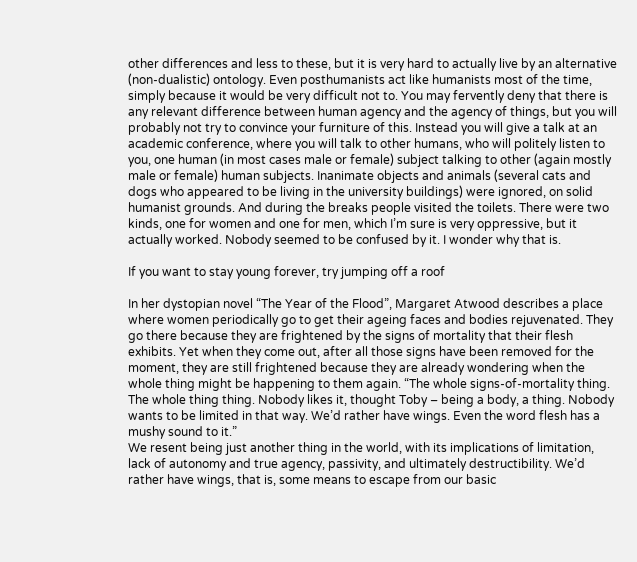other differences and less to these, but it is very hard to actually live by an alternative (non-dualistic) ontology. Even posthumanists act like humanists most of the time, simply because it would be very difficult not to. You may fervently deny that there is any relevant difference between human agency and the agency of things, but you will probably not try to convince your furniture of this. Instead you will give a talk at an academic conference, where you will talk to other humans, who will politely listen to you, one human (in most cases male or female) subject talking to other (again mostly male or female) human subjects. Inanimate objects and animals (several cats and dogs who appeared to be living in the university buildings) were ignored, on solid humanist grounds. And during the breaks people visited the toilets. There were two kinds, one for women and one for men, which I’m sure is very oppressive, but it actually worked. Nobody seemed to be confused by it. I wonder why that is.

If you want to stay young forever, try jumping off a roof

In her dystopian novel “The Year of the Flood”, Margaret Atwood describes a place where women periodically go to get their ageing faces and bodies rejuvenated. They go there because they are frightened by the signs of mortality that their flesh exhibits. Yet when they come out, after all those signs have been removed for the moment, they are still frightened because they are already wondering when the whole thing might be happening to them again. “The whole signs-of-mortality thing. The whole thing thing. Nobody likes it, thought Toby – being a body, a thing. Nobody wants to be limited in that way. We’d rather have wings. Even the word flesh has a mushy sound to it.”
We resent being just another thing in the world, with its implications of limitation, lack of autonomy and true agency, passivity, and ultimately destructibility. We’d rather have wings, that is, some means to escape from our basic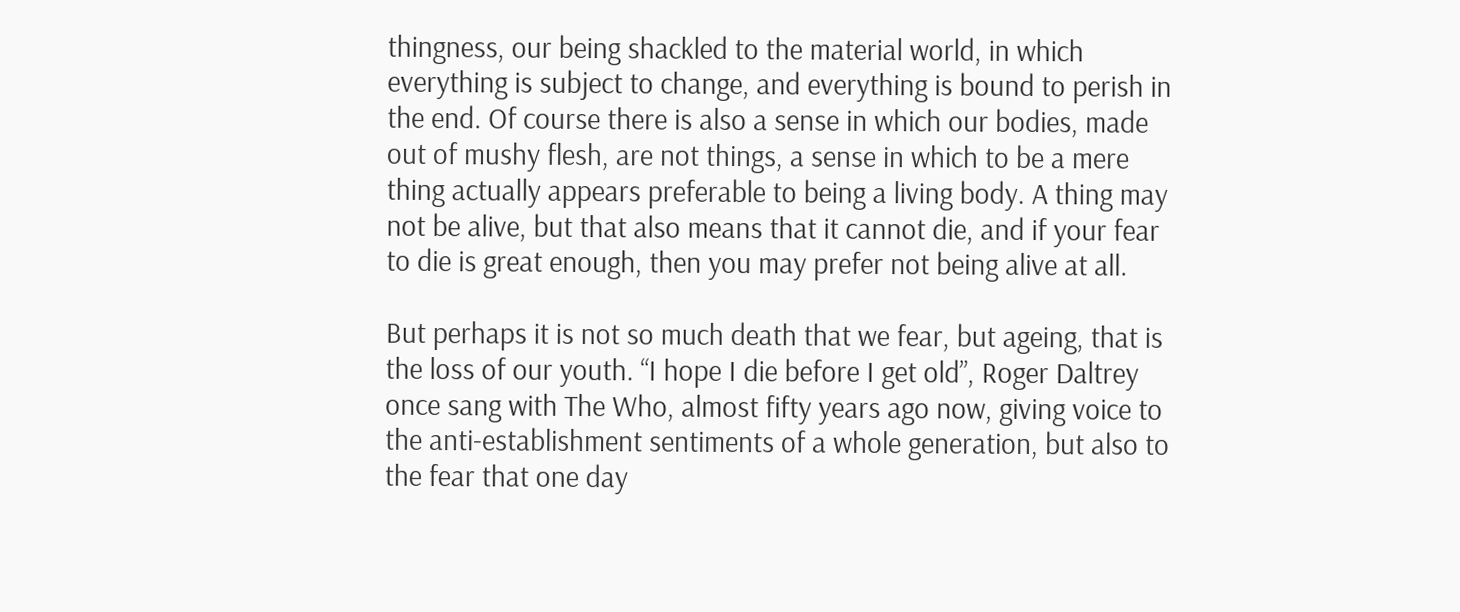thingness, our being shackled to the material world, in which everything is subject to change, and everything is bound to perish in the end. Of course there is also a sense in which our bodies, made out of mushy flesh, are not things, a sense in which to be a mere thing actually appears preferable to being a living body. A thing may not be alive, but that also means that it cannot die, and if your fear to die is great enough, then you may prefer not being alive at all.

But perhaps it is not so much death that we fear, but ageing, that is the loss of our youth. “I hope I die before I get old”, Roger Daltrey once sang with The Who, almost fifty years ago now, giving voice to the anti-establishment sentiments of a whole generation, but also to the fear that one day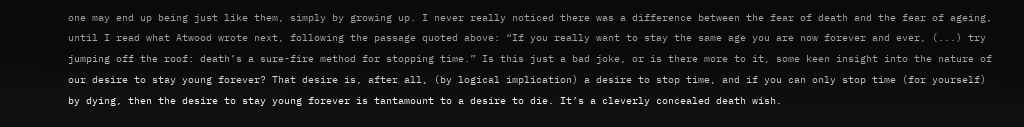one may end up being just like them, simply by growing up. I never really noticed there was a difference between the fear of death and the fear of ageing, until I read what Atwood wrote next, following the passage quoted above: “If you really want to stay the same age you are now forever and ever, (...) try jumping off the roof: death’s a sure-fire method for stopping time.” Is this just a bad joke, or is there more to it, some keen insight into the nature of our desire to stay young forever? That desire is, after all, (by logical implication) a desire to stop time, and if you can only stop time (for yourself) by dying, then the desire to stay young forever is tantamount to a desire to die. It’s a cleverly concealed death wish.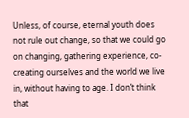Unless, of course, eternal youth does not rule out change, so that we could go on changing, gathering experience, co-creating ourselves and the world we live in, without having to age. I don’t think that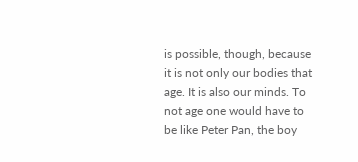is possible, though, because it is not only our bodies that age. It is also our minds. To not age one would have to be like Peter Pan, the boy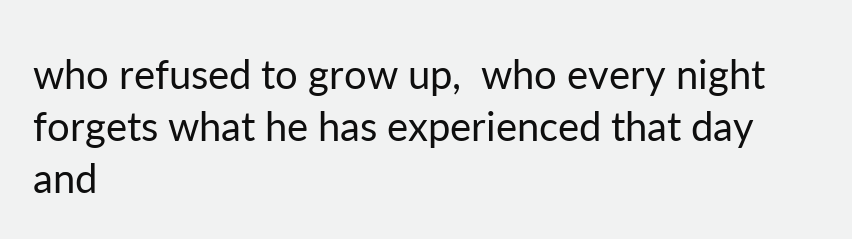who refused to grow up,  who every night forgets what he has experienced that day and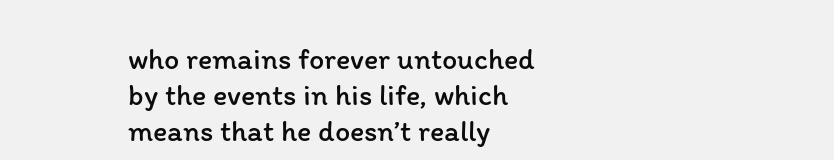who remains forever untouched by the events in his life, which means that he doesn’t really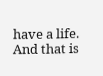have a life. And that is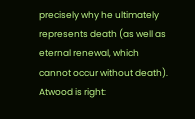precisely why he ultimately represents death (as well as eternal renewal, which cannot occur without death). Atwood is right: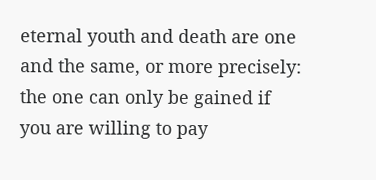eternal youth and death are one and the same, or more precisely: the one can only be gained if you are willing to pay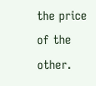the price of the other.